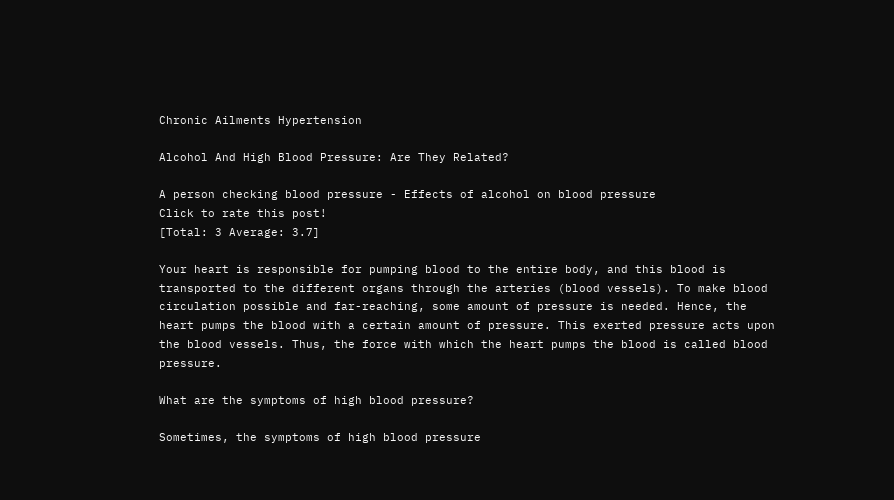Chronic Ailments Hypertension

Alcohol And High Blood Pressure: Are They Related?

A person checking blood pressure - Effects of alcohol on blood pressure
Click to rate this post!
[Total: 3 Average: 3.7]

Your heart is responsible for pumping blood to the entire body, and this blood is transported to the different organs through the arteries (blood vessels). To make blood circulation possible and far-reaching, some amount of pressure is needed. Hence, the heart pumps the blood with a certain amount of pressure. This exerted pressure acts upon the blood vessels. Thus, the force with which the heart pumps the blood is called blood pressure.

What are the symptoms of high blood pressure?

Sometimes, the symptoms of high blood pressure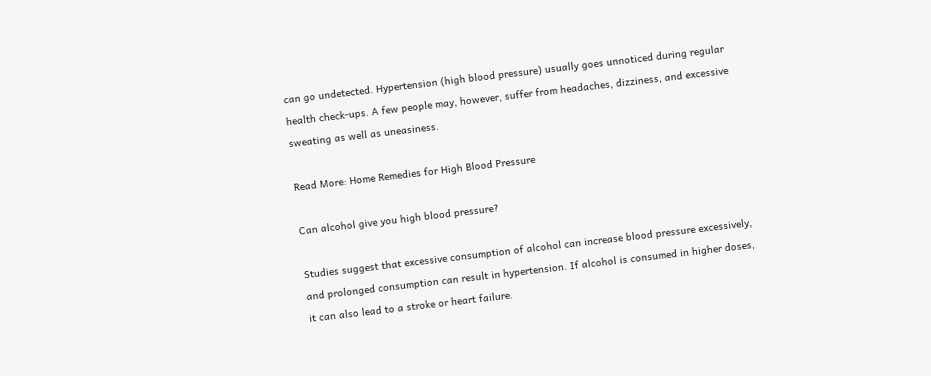can go undetected. Hypertension (high blood pressure) usually goes unnoticed during regular health check-ups. A few people may, however, suffer from headaches, dizziness, and excessive sweating as well as uneasiness.

Read More: Home Remedies for High Blood Pressure

Can alcohol give you high blood pressure?

Studies suggest that excessive consumption of alcohol can increase blood pressure excessively, and prolonged consumption can result in hypertension. If alcohol is consumed in higher doses, it can also lead to a stroke or heart failure.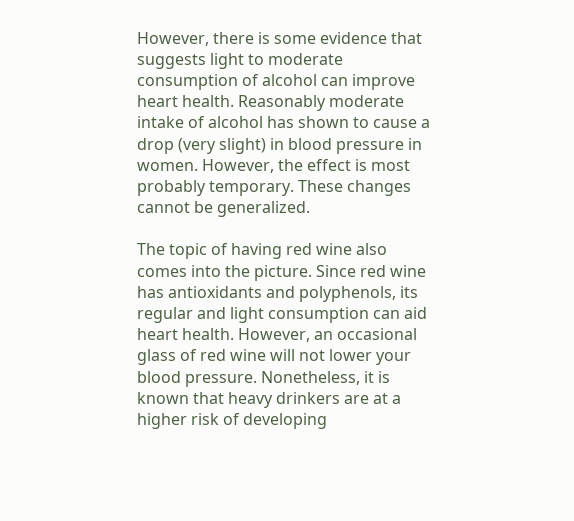However, there is some evidence that suggests light to moderate consumption of alcohol can improve heart health. Reasonably moderate intake of alcohol has shown to cause a drop (very slight) in blood pressure in women. However, the effect is most probably temporary. These changes cannot be generalized.

The topic of having red wine also comes into the picture. Since red wine has antioxidants and polyphenols, its regular and light consumption can aid heart health. However, an occasional glass of red wine will not lower your blood pressure. Nonetheless, it is known that heavy drinkers are at a higher risk of developing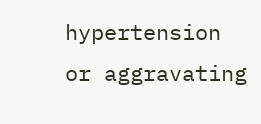hypertension or aggravating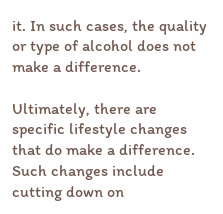it. In such cases, the quality or type of alcohol does not make a difference.

Ultimately, there are specific lifestyle changes that do make a difference. Such changes include cutting down on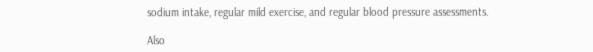sodium intake, regular mild exercise, and regular blood pressure assessments.

Also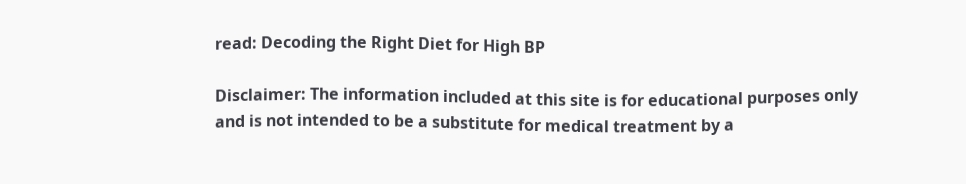read: Decoding the Right Diet for High BP

Disclaimer: The information included at this site is for educational purposes only and is not intended to be a substitute for medical treatment by a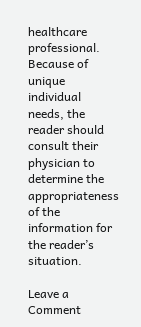healthcare professional. Because of unique individual needs, the reader should consult their physician to determine the appropriateness of the information for the reader’s situation.

Leave a Comment